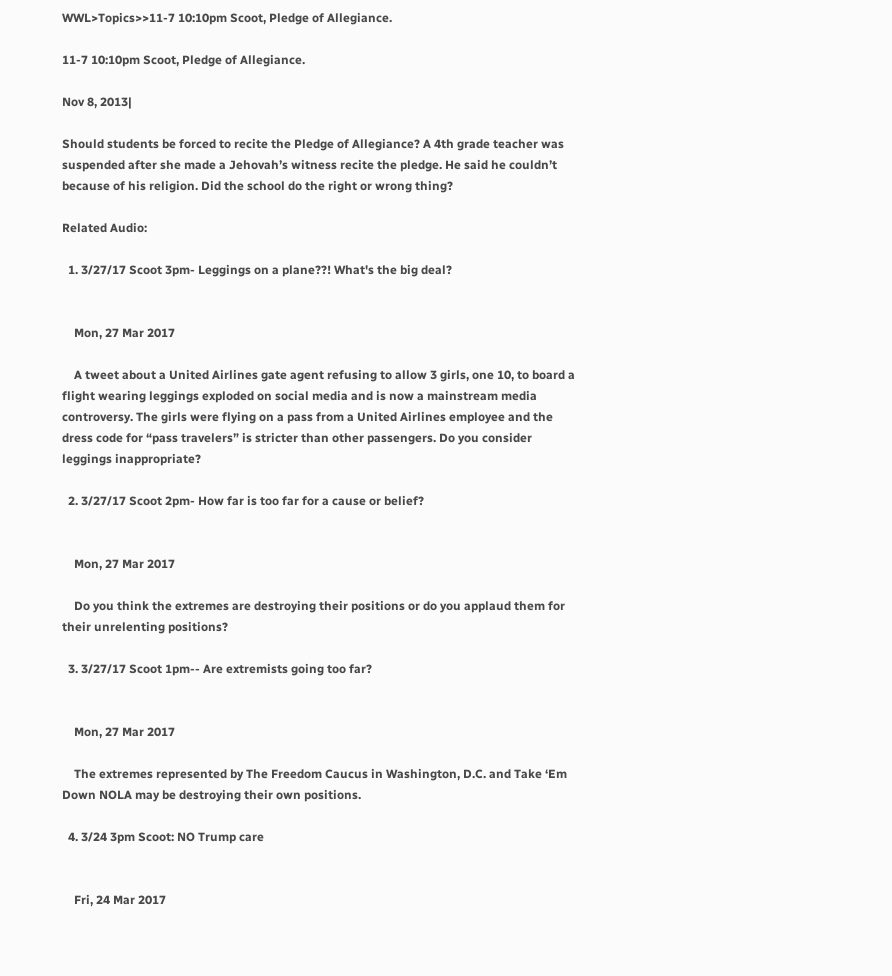WWL>Topics>>11-7 10:10pm Scoot, Pledge of Allegiance.

11-7 10:10pm Scoot, Pledge of Allegiance.

Nov 8, 2013|

Should students be forced to recite the Pledge of Allegiance? A 4th grade teacher was suspended after she made a Jehovah’s witness recite the pledge. He said he couldn’t because of his religion. Did the school do the right or wrong thing?

Related Audio:

  1. 3/27/17 Scoot 3pm- Leggings on a plane??! What's the big deal?


    Mon, 27 Mar 2017

    A tweet about a United Airlines gate agent refusing to allow 3 girls, one 10, to board a flight wearing leggings exploded on social media and is now a mainstream media controversy. The girls were flying on a pass from a United Airlines employee and the dress code for “pass travelers” is stricter than other passengers. Do you consider leggings inappropriate?

  2. 3/27/17 Scoot 2pm- How far is too far for a cause or belief?


    Mon, 27 Mar 2017

    Do you think the extremes are destroying their positions or do you applaud them for their unrelenting positions?

  3. 3/27/17 Scoot 1pm-- Are extremists going too far?


    Mon, 27 Mar 2017

    The extremes represented by The Freedom Caucus in Washington, D.C. and Take ‘Em Down NOLA may be destroying their own positions.

  4. 3/24 3pm Scoot: NO Trump care


    Fri, 24 Mar 2017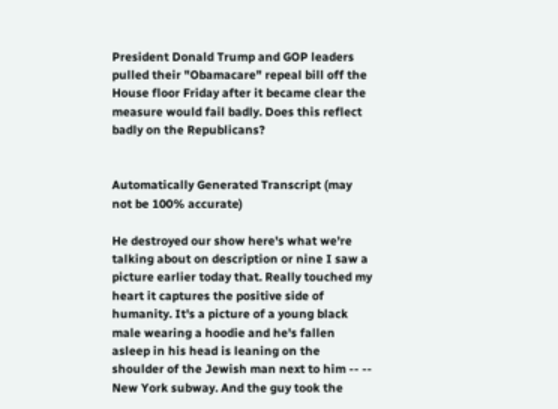President Donald Trump and GOP leaders pulled their "Obamacare" repeal bill off the House floor Friday after it became clear the measure would fail badly. Does this reflect badly on the Republicans?


Automatically Generated Transcript (may not be 100% accurate)

He destroyed our show here's what we're talking about on description or nine I saw a picture earlier today that. Really touched my heart it captures the positive side of humanity. It's a picture of a young black male wearing a hoodie and he's fallen asleep in his head is leaning on the shoulder of the Jewish man next to him -- -- New York subway. And the guy took the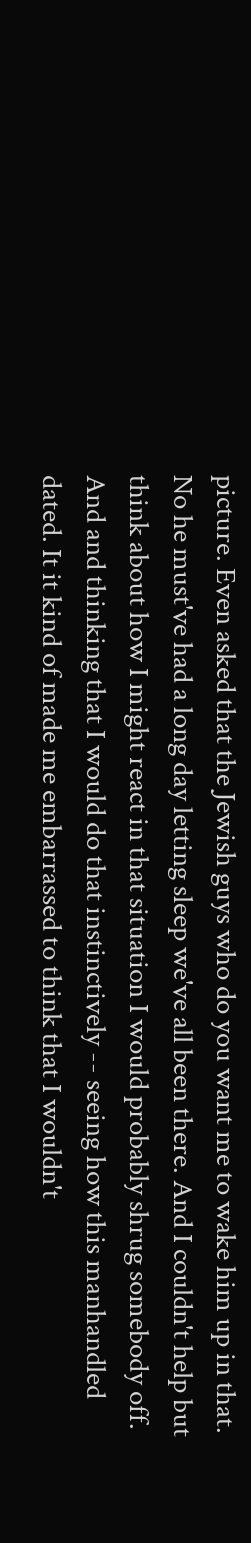picture. Even asked that the Jewish guys who do you want me to wake him up in that. No he must've had a long day letting sleep we've all been there. And I couldn't help but think about how I might react in that situation I would probably shrug somebody off. And and thinking that I would do that instinctively -- seeing how this manhandled dated. It it kind of made me embarrassed to think that I wouldn't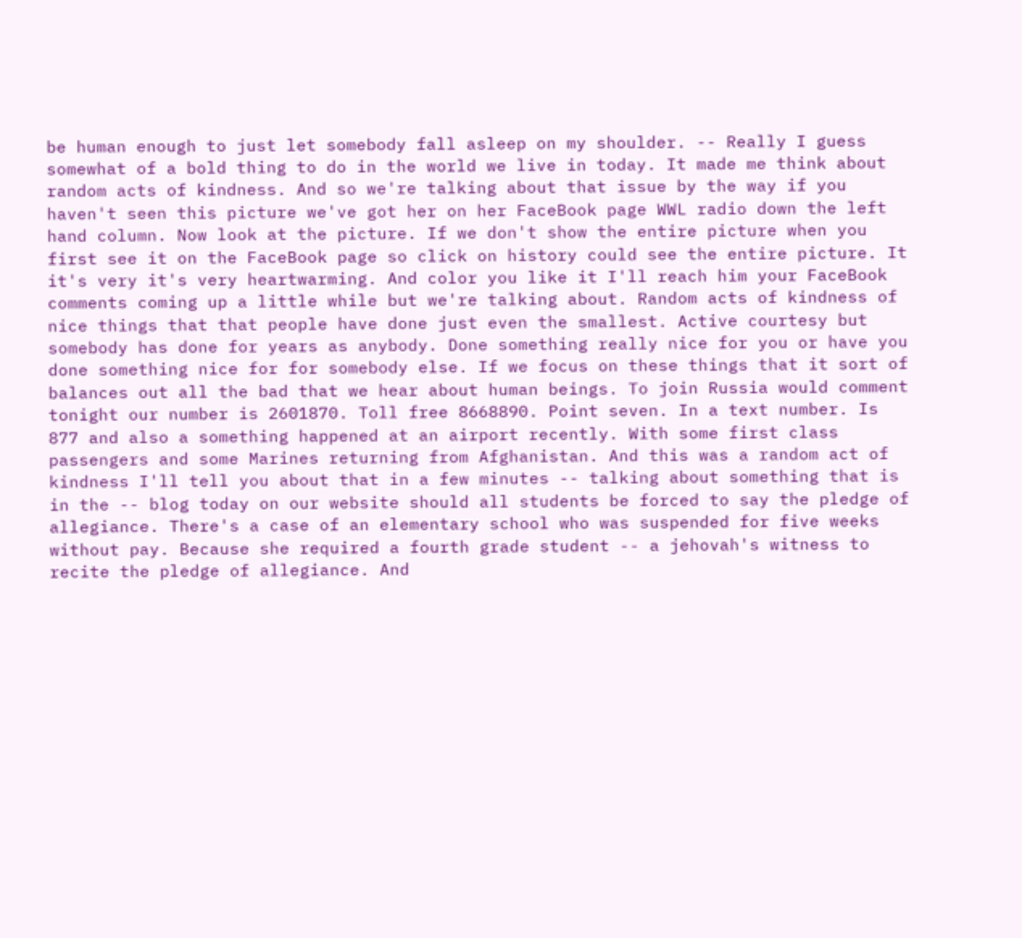be human enough to just let somebody fall asleep on my shoulder. -- Really I guess somewhat of a bold thing to do in the world we live in today. It made me think about random acts of kindness. And so we're talking about that issue by the way if you haven't seen this picture we've got her on her FaceBook page WWL radio down the left hand column. Now look at the picture. If we don't show the entire picture when you first see it on the FaceBook page so click on history could see the entire picture. It it's very it's very heartwarming. And color you like it I'll reach him your FaceBook comments coming up a little while but we're talking about. Random acts of kindness of nice things that that people have done just even the smallest. Active courtesy but somebody has done for years as anybody. Done something really nice for you or have you done something nice for for somebody else. If we focus on these things that it sort of balances out all the bad that we hear about human beings. To join Russia would comment tonight our number is 2601870. Toll free 8668890. Point seven. In a text number. Is 877 and also a something happened at an airport recently. With some first class passengers and some Marines returning from Afghanistan. And this was a random act of kindness I'll tell you about that in a few minutes -- talking about something that is in the -- blog today on our website should all students be forced to say the pledge of allegiance. There's a case of an elementary school who was suspended for five weeks without pay. Because she required a fourth grade student -- a jehovah's witness to recite the pledge of allegiance. And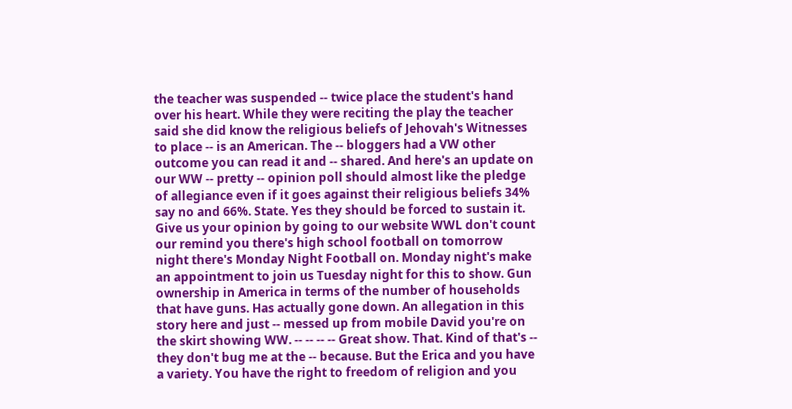the teacher was suspended -- twice place the student's hand over his heart. While they were reciting the play the teacher said she did know the religious beliefs of Jehovah's Witnesses to place -- is an American. The -- bloggers had a VW other outcome you can read it and -- shared. And here's an update on our WW -- pretty -- opinion poll should almost like the pledge of allegiance even if it goes against their religious beliefs 34% say no and 66%. State. Yes they should be forced to sustain it. Give us your opinion by going to our website WWL don't count our remind you there's high school football on tomorrow night there's Monday Night Football on. Monday night's make an appointment to join us Tuesday night for this to show. Gun ownership in America in terms of the number of households that have guns. Has actually gone down. An allegation in this story here and just -- messed up from mobile David you're on the skirt showing WW. -- -- -- -- Great show. That. Kind of that's -- they don't bug me at the -- because. But the Erica and you have a variety. You have the right to freedom of religion and you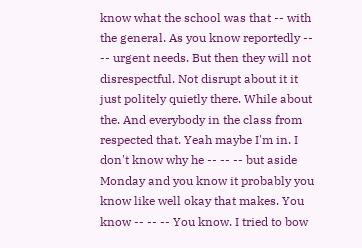know what the school was that -- with the general. As you know reportedly -- -- urgent needs. But then they will not disrespectful. Not disrupt about it it just politely quietly there. While about the. And everybody in the class from respected that. Yeah maybe I'm in. I don't know why he -- -- -- but aside Monday and you know it probably you know like well okay that makes. You know -- -- -- You know. I tried to bow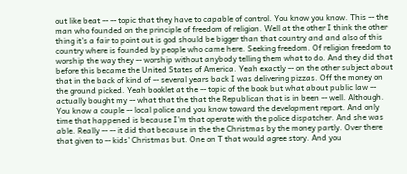out like beat -- -- topic that they have to capable of control. You know you know. This -- the man who founded on the principle of freedom of religion. Well at the other I think the other thing it's a fair to point out is god should be bigger than that country and and also of this country where is founded by people who came here. Seeking freedom. Of religion freedom to worship the way they -- worship without anybody telling them what to do. And they did that before this became the United States of America. Yeah exactly -- on the other subject about that in the back of kind of -- several years back I was delivering pizzas. Off the money on the ground picked. Yeah booklet at the -- topic of the book but what about public law -- actually bought my -- what that the that the Republican that is in been -- well. Although. You know a couple -- local police and you know toward the development report. And only time that happened is because I'm that operate with the police dispatcher. And she was able. Really -- -- it did that because in the the Christmas by the money partly. Over there that given to -- kids' Christmas but. One on T that would agree story. And you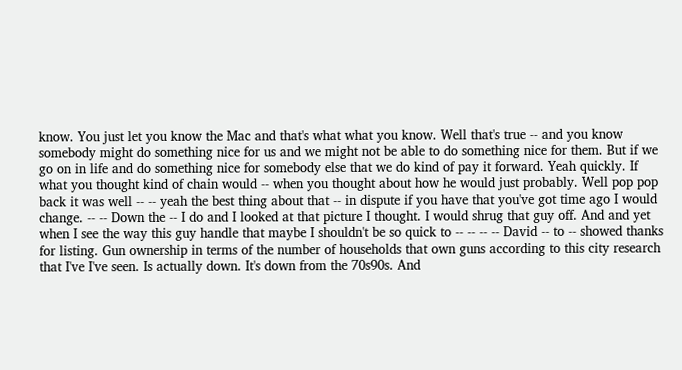know. You just let you know the Mac and that's what what you know. Well that's true -- and you know somebody might do something nice for us and we might not be able to do something nice for them. But if we go on in life and do something nice for somebody else that we do kind of pay it forward. Yeah quickly. If what you thought kind of chain would -- when you thought about how he would just probably. Well pop pop back it was well -- -- yeah the best thing about that -- in dispute if you have that you've got time ago I would change. -- -- Down the -- I do and I looked at that picture I thought. I would shrug that guy off. And and yet when I see the way this guy handle that maybe I shouldn't be so quick to -- -- -- -- David -- to -- showed thanks for listing. Gun ownership in terms of the number of households that own guns according to this city research that I've I've seen. Is actually down. It's down from the 70s90s. And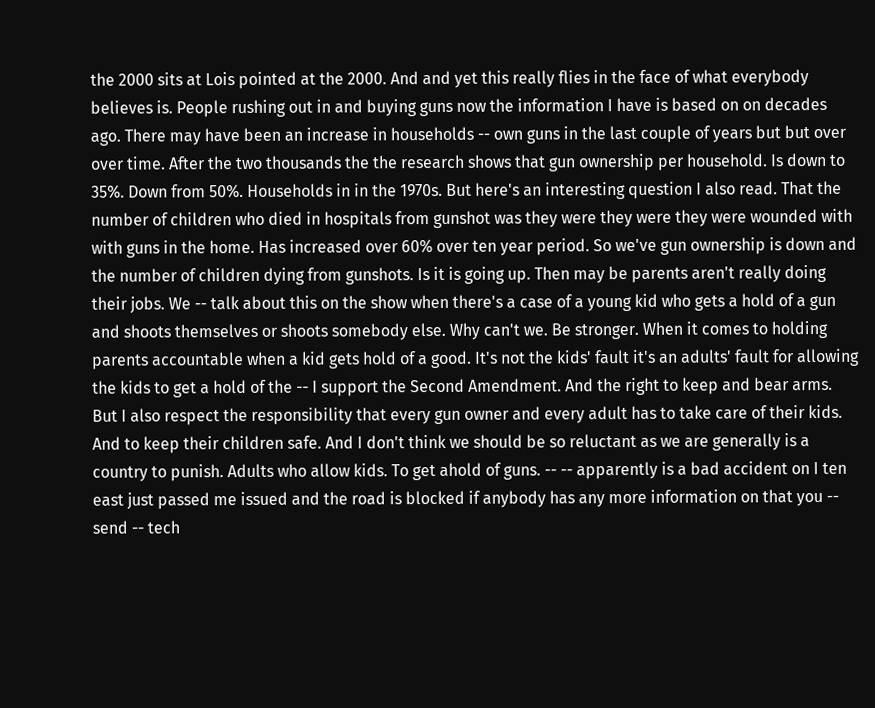the 2000 sits at Lois pointed at the 2000. And and yet this really flies in the face of what everybody believes is. People rushing out in and buying guns now the information I have is based on on decades ago. There may have been an increase in households -- own guns in the last couple of years but but over over time. After the two thousands the the research shows that gun ownership per household. Is down to 35%. Down from 50%. Households in in the 1970s. But here's an interesting question I also read. That the number of children who died in hospitals from gunshot was they were they were they were wounded with with guns in the home. Has increased over 60% over ten year period. So we've gun ownership is down and the number of children dying from gunshots. Is it is going up. Then may be parents aren't really doing their jobs. We -- talk about this on the show when there's a case of a young kid who gets a hold of a gun and shoots themselves or shoots somebody else. Why can't we. Be stronger. When it comes to holding parents accountable when a kid gets hold of a good. It's not the kids' fault it's an adults' fault for allowing the kids to get a hold of the -- I support the Second Amendment. And the right to keep and bear arms. But I also respect the responsibility that every gun owner and every adult has to take care of their kids. And to keep their children safe. And I don't think we should be so reluctant as we are generally is a country to punish. Adults who allow kids. To get ahold of guns. -- -- apparently is a bad accident on I ten east just passed me issued and the road is blocked if anybody has any more information on that you -- send -- tech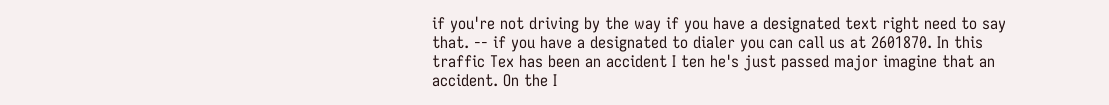if you're not driving by the way if you have a designated text right need to say that. -- if you have a designated to dialer you can call us at 2601870. In this traffic Tex has been an accident I ten he's just passed major imagine that an accident. On the I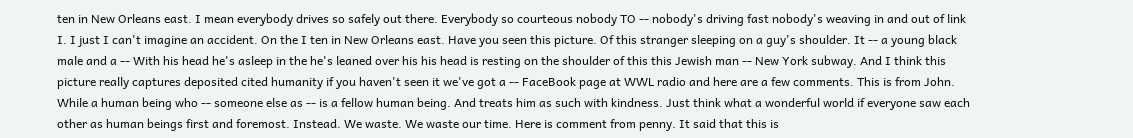ten in New Orleans east. I mean everybody drives so safely out there. Everybody so courteous nobody TO -- nobody's driving fast nobody's weaving in and out of link I. I just I can't imagine an accident. On the I ten in New Orleans east. Have you seen this picture. Of this stranger sleeping on a guy's shoulder. It -- a young black male and a -- With his head he's asleep in the he's leaned over his his head is resting on the shoulder of this this Jewish man -- New York subway. And I think this picture really captures deposited cited humanity if you haven't seen it we've got a -- FaceBook page at WWL radio and here are a few comments. This is from John. While a human being who -- someone else as -- is a fellow human being. And treats him as such with kindness. Just think what a wonderful world if everyone saw each other as human beings first and foremost. Instead. We waste. We waste our time. Here is comment from penny. It said that this is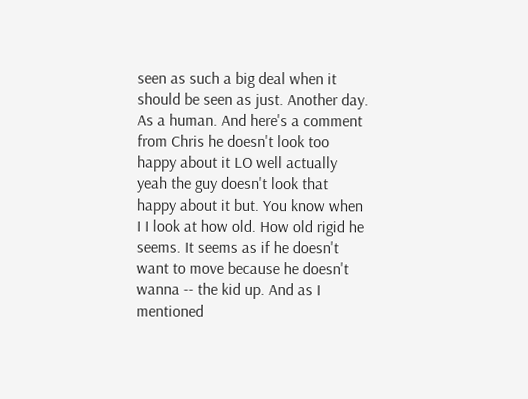seen as such a big deal when it should be seen as just. Another day. As a human. And here's a comment from Chris he doesn't look too happy about it LO well actually yeah the guy doesn't look that happy about it but. You know when I I look at how old. How old rigid he seems. It seems as if he doesn't want to move because he doesn't wanna -- the kid up. And as I mentioned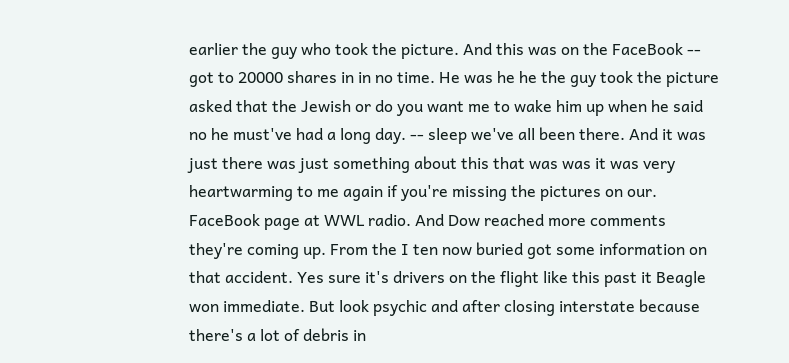earlier the guy who took the picture. And this was on the FaceBook -- got to 20000 shares in in no time. He was he he the guy took the picture asked that the Jewish or do you want me to wake him up when he said no he must've had a long day. -- sleep we've all been there. And it was just there was just something about this that was was it was very heartwarming to me again if you're missing the pictures on our. FaceBook page at WWL radio. And Dow reached more comments they're coming up. From the I ten now buried got some information on that accident. Yes sure it's drivers on the flight like this past it Beagle won immediate. But look psychic and after closing interstate because there's a lot of debris in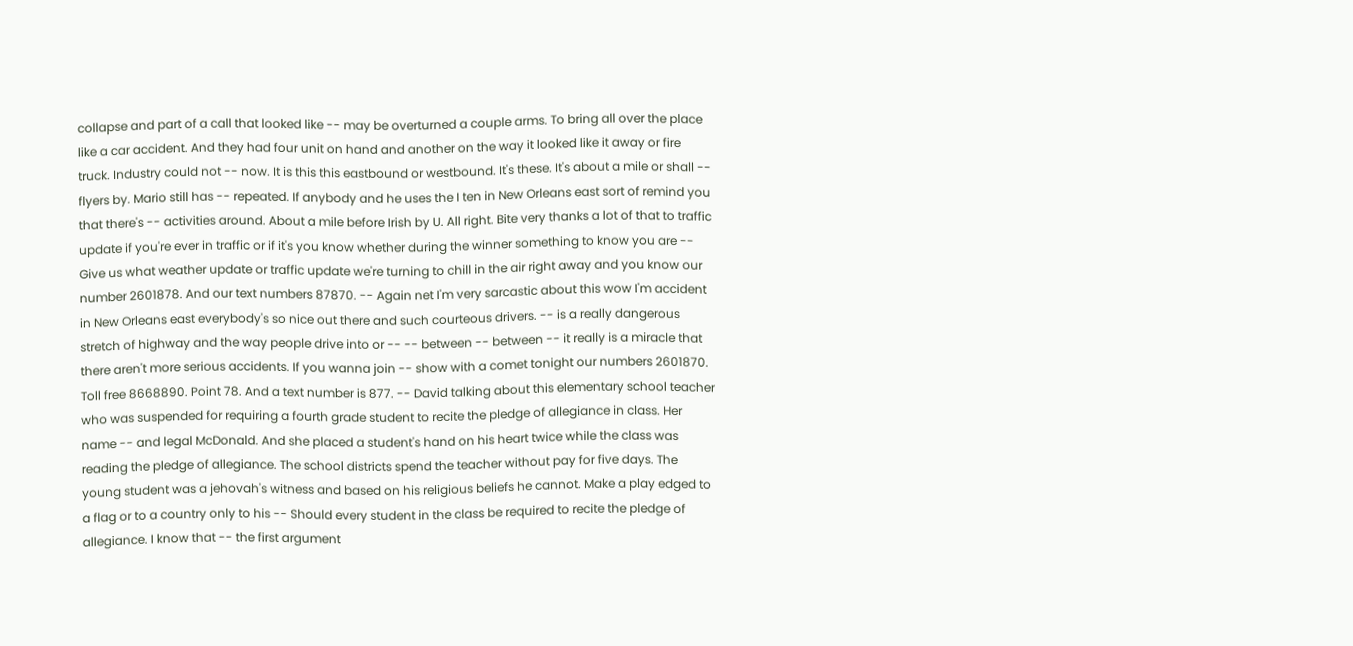collapse and part of a call that looked like -- may be overturned a couple arms. To bring all over the place like a car accident. And they had four unit on hand and another on the way it looked like it away or fire truck. Industry could not -- now. It is this this eastbound or westbound. It's these. It's about a mile or shall -- flyers by. Mario still has -- repeated. If anybody and he uses the I ten in New Orleans east sort of remind you that there's -- activities around. About a mile before Irish by U. All right. Bite very thanks a lot of that to traffic update if you're ever in traffic or if it's you know whether during the winner something to know you are -- Give us what weather update or traffic update we're turning to chill in the air right away and you know our number 2601878. And our text numbers 87870. -- Again net I'm very sarcastic about this wow I'm accident in New Orleans east everybody's so nice out there and such courteous drivers. -- is a really dangerous stretch of highway and the way people drive into or -- -- between -- between -- it really is a miracle that there aren't more serious accidents. If you wanna join -- show with a comet tonight our numbers 2601870. Toll free 8668890. Point 78. And a text number is 877. -- David talking about this elementary school teacher who was suspended for requiring a fourth grade student to recite the pledge of allegiance in class. Her name -- and legal McDonald. And she placed a student's hand on his heart twice while the class was reading the pledge of allegiance. The school districts spend the teacher without pay for five days. The young student was a jehovah's witness and based on his religious beliefs he cannot. Make a play edged to a flag or to a country only to his -- Should every student in the class be required to recite the pledge of allegiance. I know that -- the first argument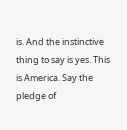is. And the instinctive thing to say is yes. This is America. Say the pledge of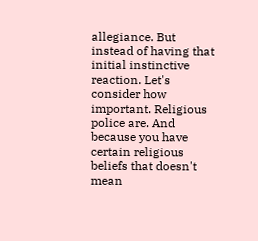allegiance. But instead of having that initial instinctive reaction. Let's consider how important. Religious police are. And because you have certain religious beliefs that doesn't mean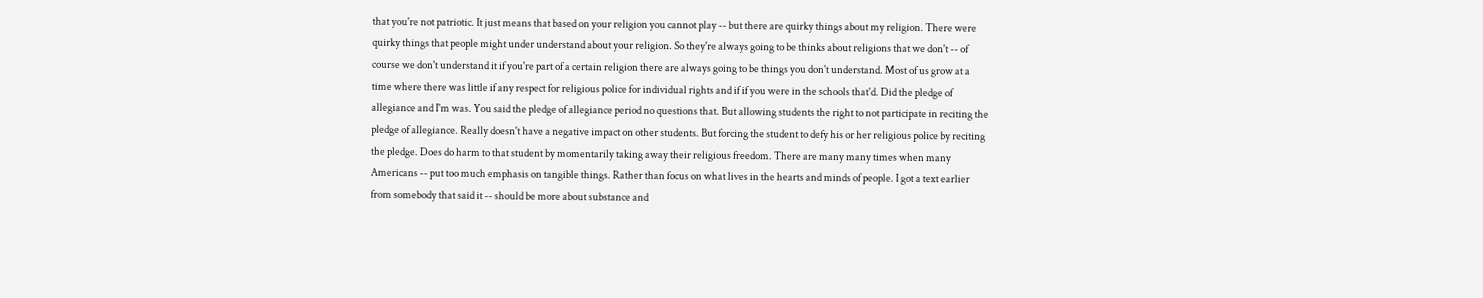that you're not patriotic. It just means that based on your religion you cannot play -- but there are quirky things about my religion. There were quirky things that people might under understand about your religion. So they're always going to be thinks about religions that we don't -- of course we don't understand it if you're part of a certain religion there are always going to be things you don't understand. Most of us grow at a time where there was little if any respect for religious police for individual rights and if if you were in the schools that'd. Did the pledge of allegiance and I'm was. You said the pledge of allegiance period no questions that. But allowing students the right to not participate in reciting the pledge of allegiance. Really doesn't have a negative impact on other students. But forcing the student to defy his or her religious police by reciting the pledge. Does do harm to that student by momentarily taking away their religious freedom. There are many many times when many Americans -- put too much emphasis on tangible things. Rather than focus on what lives in the hearts and minds of people. I got a text earlier from somebody that said it -- should be more about substance and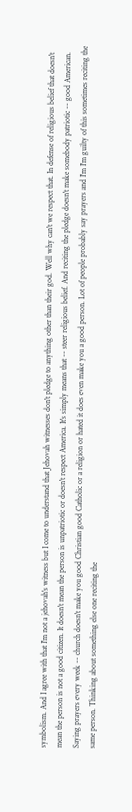symbolism. And I agree with that I'm not a jehovah's witness but I come to understand that Jehovah witnesses don't pledge to anything other than their god. Well why can't we respect that. In defense of religious belief that doesn't mean the person is not a good citizen. It doesn't mean the person is unpatriotic or doesn't respect America. It's simply means that -- steer religious belief. And reciting the pledge doesn't make somebody patriotic -- good American. Saying prayers every week -- church doesn't make you good Christian good Catholic or a religion or hated it does even make you a good person. Lot of people probably say prayers and I'm I'm guilty of this sometimes reciting the same person. Thinking about something else one reciting the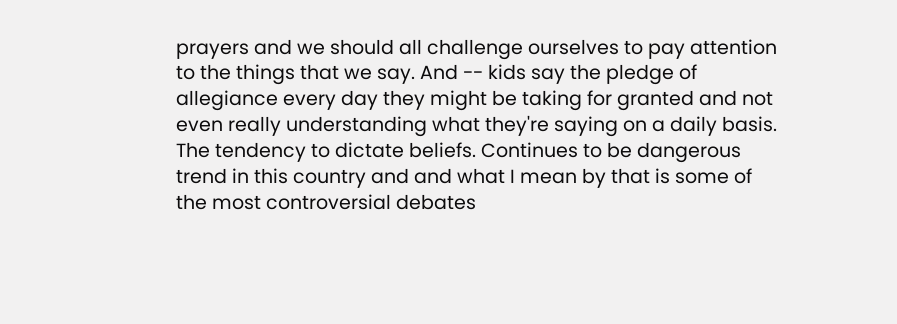prayers and we should all challenge ourselves to pay attention to the things that we say. And -- kids say the pledge of allegiance every day they might be taking for granted and not even really understanding what they're saying on a daily basis. The tendency to dictate beliefs. Continues to be dangerous trend in this country and and what I mean by that is some of the most controversial debates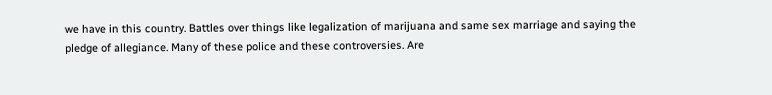we have in this country. Battles over things like legalization of marijuana and same sex marriage and saying the pledge of allegiance. Many of these police and these controversies. Are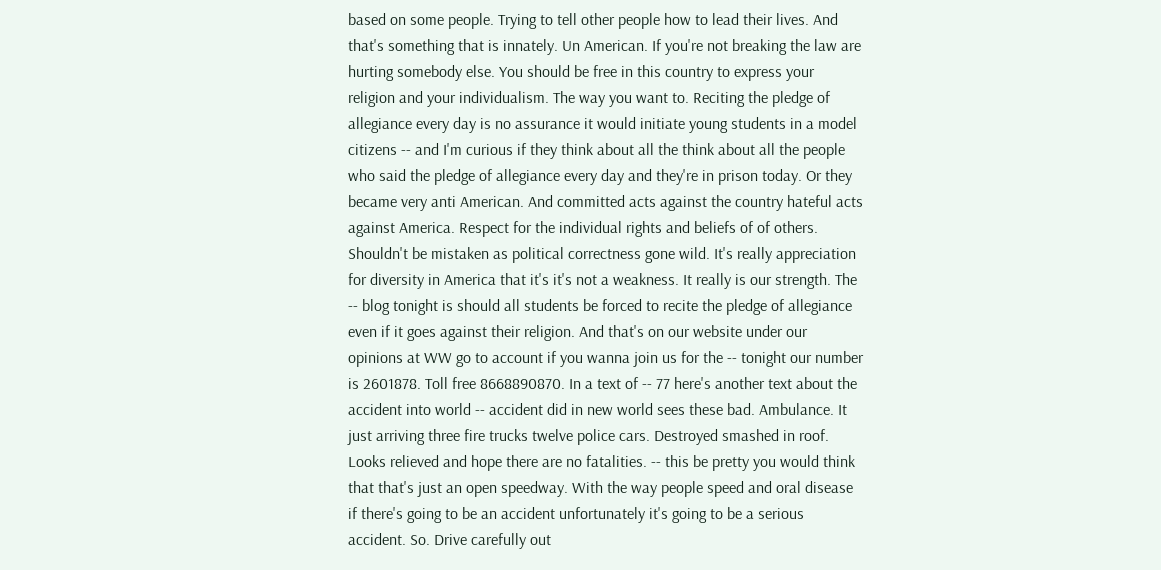based on some people. Trying to tell other people how to lead their lives. And that's something that is innately. Un American. If you're not breaking the law are hurting somebody else. You should be free in this country to express your religion and your individualism. The way you want to. Reciting the pledge of allegiance every day is no assurance it would initiate young students in a model citizens -- and I'm curious if they think about all the think about all the people who said the pledge of allegiance every day and they're in prison today. Or they became very anti American. And committed acts against the country hateful acts against America. Respect for the individual rights and beliefs of of others. Shouldn't be mistaken as political correctness gone wild. It's really appreciation for diversity in America that it's it's not a weakness. It really is our strength. The -- blog tonight is should all students be forced to recite the pledge of allegiance even if it goes against their religion. And that's on our website under our opinions at WW go to account if you wanna join us for the -- tonight our number is 2601878. Toll free 8668890870. In a text of -- 77 here's another text about the accident into world -- accident did in new world sees these bad. Ambulance. It just arriving three fire trucks twelve police cars. Destroyed smashed in roof. Looks relieved and hope there are no fatalities. -- this be pretty you would think that that's just an open speedway. With the way people speed and oral disease if there's going to be an accident unfortunately it's going to be a serious accident. So. Drive carefully out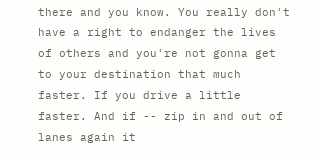there and you know. You really don't have a right to endanger the lives of others and you're not gonna get to your destination that much faster. If you drive a little faster. And if -- zip in and out of lanes again it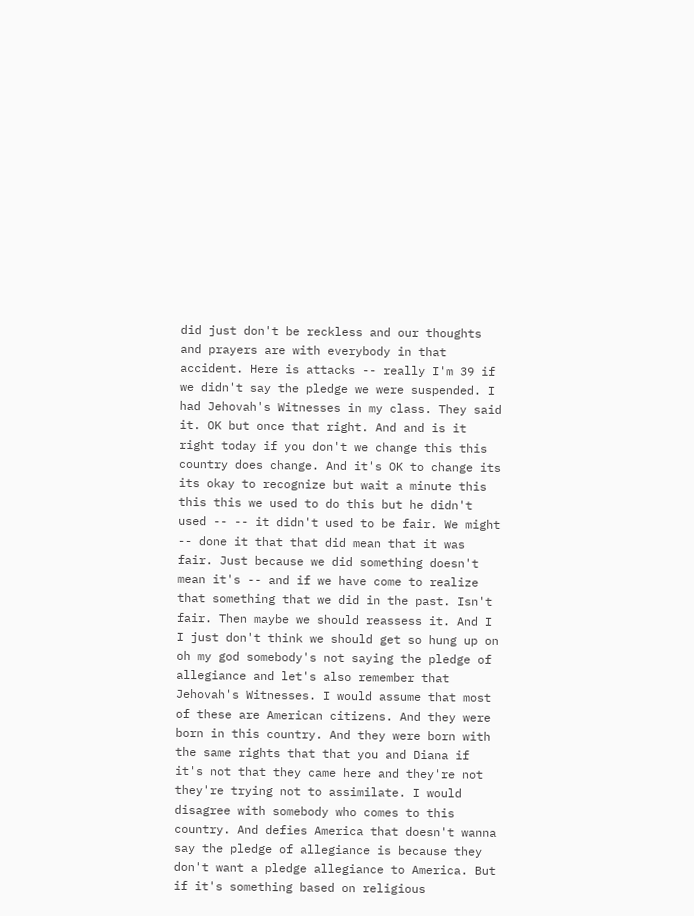did just don't be reckless and our thoughts and prayers are with everybody in that accident. Here is attacks -- really I'm 39 if we didn't say the pledge we were suspended. I had Jehovah's Witnesses in my class. They said it. OK but once that right. And and is it right today if you don't we change this this country does change. And it's OK to change its its okay to recognize but wait a minute this this this we used to do this but he didn't used -- -- it didn't used to be fair. We might -- done it that that did mean that it was fair. Just because we did something doesn't mean it's -- and if we have come to realize that something that we did in the past. Isn't fair. Then maybe we should reassess it. And I I just don't think we should get so hung up on oh my god somebody's not saying the pledge of allegiance and let's also remember that Jehovah's Witnesses. I would assume that most of these are American citizens. And they were born in this country. And they were born with the same rights that that you and Diana if it's not that they came here and they're not they're trying not to assimilate. I would disagree with somebody who comes to this country. And defies America that doesn't wanna say the pledge of allegiance is because they don't want a pledge allegiance to America. But if it's something based on religious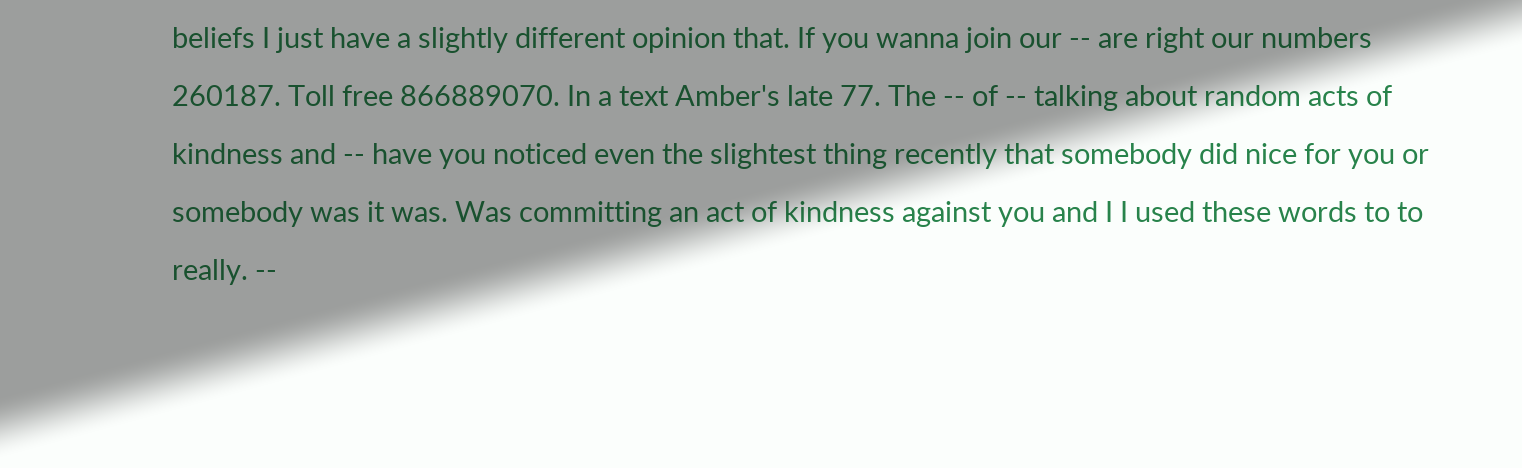beliefs I just have a slightly different opinion that. If you wanna join our -- are right our numbers 260187. Toll free 866889070. In a text Amber's late 77. The -- of -- talking about random acts of kindness and -- have you noticed even the slightest thing recently that somebody did nice for you or somebody was it was. Was committing an act of kindness against you and I I used these words to to really. --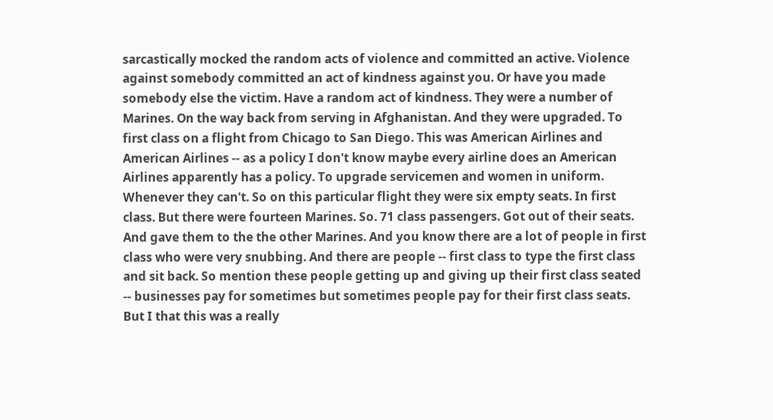sarcastically mocked the random acts of violence and committed an active. Violence against somebody committed an act of kindness against you. Or have you made somebody else the victim. Have a random act of kindness. They were a number of Marines. On the way back from serving in Afghanistan. And they were upgraded. To first class on a flight from Chicago to San Diego. This was American Airlines and American Airlines -- as a policy I don't know maybe every airline does an American Airlines apparently has a policy. To upgrade servicemen and women in uniform. Whenever they can't. So on this particular flight they were six empty seats. In first class. But there were fourteen Marines. So. 71 class passengers. Got out of their seats. And gave them to the the other Marines. And you know there are a lot of people in first class who were very snubbing. And there are people -- first class to type the first class and sit back. So mention these people getting up and giving up their first class seated -- businesses pay for sometimes but sometimes people pay for their first class seats. But I that this was a really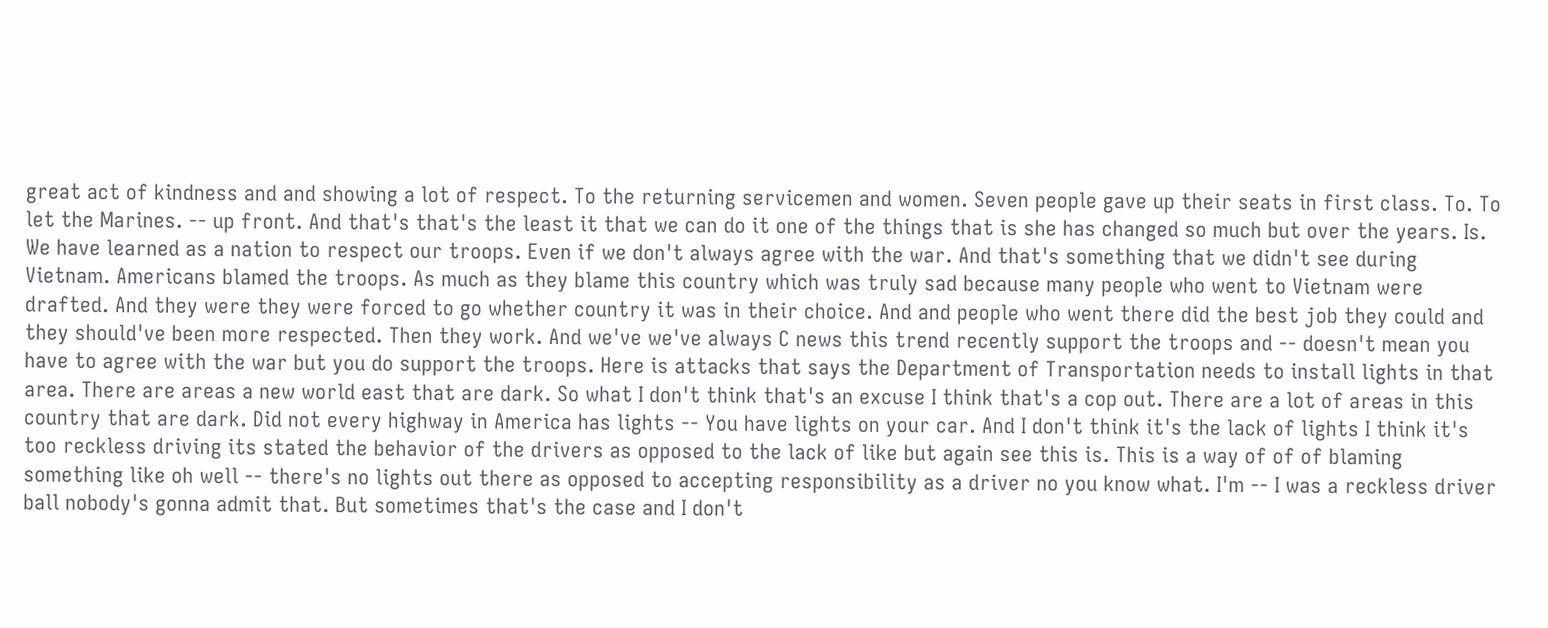great act of kindness and and showing a lot of respect. To the returning servicemen and women. Seven people gave up their seats in first class. To. To let the Marines. -- up front. And that's that's the least it that we can do it one of the things that is she has changed so much but over the years. Is. We have learned as a nation to respect our troops. Even if we don't always agree with the war. And that's something that we didn't see during Vietnam. Americans blamed the troops. As much as they blame this country which was truly sad because many people who went to Vietnam were drafted. And they were they were forced to go whether country it was in their choice. And and people who went there did the best job they could and they should've been more respected. Then they work. And we've we've always C news this trend recently support the troops and -- doesn't mean you have to agree with the war but you do support the troops. Here is attacks that says the Department of Transportation needs to install lights in that area. There are areas a new world east that are dark. So what I don't think that's an excuse I think that's a cop out. There are a lot of areas in this country that are dark. Did not every highway in America has lights -- You have lights on your car. And I don't think it's the lack of lights I think it's too reckless driving its stated the behavior of the drivers as opposed to the lack of like but again see this is. This is a way of of of blaming something like oh well -- there's no lights out there as opposed to accepting responsibility as a driver no you know what. I'm -- I was a reckless driver ball nobody's gonna admit that. But sometimes that's the case and I don't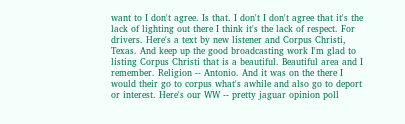want to I don't agree. Is that. I don't I don't agree that it's the lack of lighting out there I think it's the lack of respect. For drivers. Here's a text by new listener and Corpus Christi, Texas. And keep up the good broadcasting work I'm glad to listing Corpus Christi that is a beautiful. Beautiful area and I remember. Religion -- Antonio. And it was on the there I would their go to corpus what's awhile and also go to deport or interest. Here's our WW -- pretty jaguar opinion poll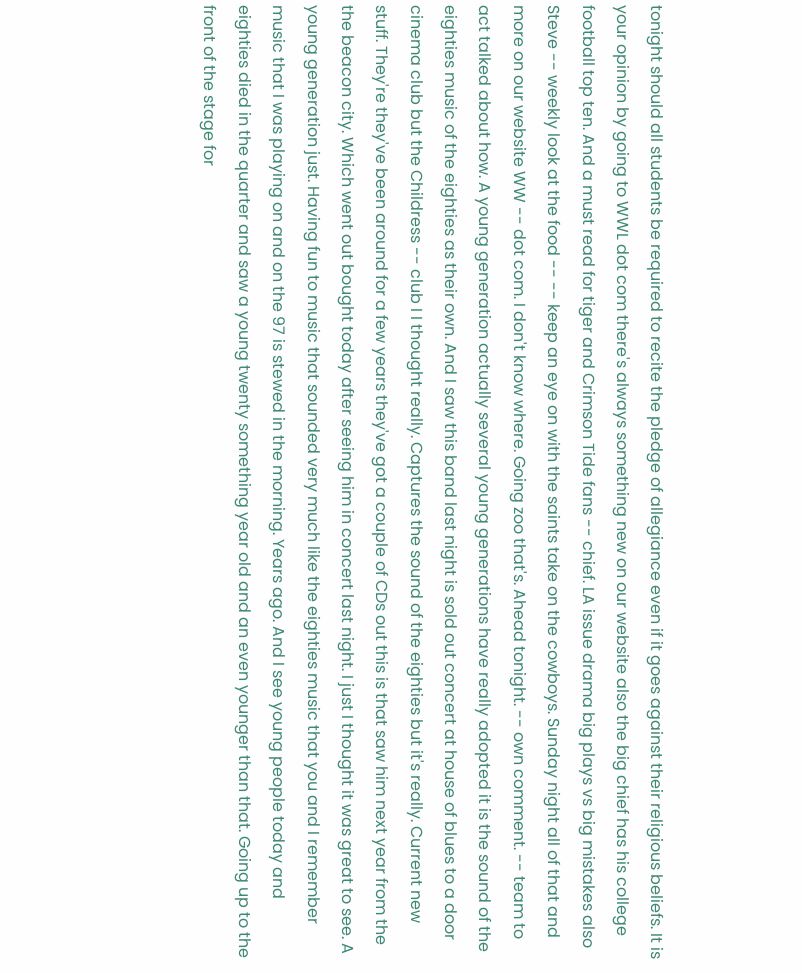tonight should all students be required to recite the pledge of allegiance even if it goes against their religious beliefs. It is your opinion by going to WWL dot com there's always something new on our website also the big chief has his college football top ten. And a must read for tiger and Crimson Tide fans -- chief. LA issue drama big plays vs big mistakes also Steve -- weekly look at the food -- -- keep an eye on with the saints take on the cowboys. Sunday night all of that and more on our website WW -- dot com. I don't know where. Going zoo that's. Ahead tonight. -- own comment. -- team to act talked about how. A young generation actually several young generations have really adopted it is the sound of the eighties music of the eighties as their own. And I saw this band last night is sold out concert at house of blues to a door cinema club but the Childress -- club I I thought really. Captures the sound of the eighties but it's really. Current new stuff. They're they've been around for a few years they've got a couple of CDs out this is that saw him next year from the the beacon city. Which went out bought today after seeing him in concert last night. I just I thought it was great to see. A young generation just. Having fun to music that sounded very much like the eighties music that you and I remember music that I was playing on and on the 97 is stewed in the morning. Years ago. And I see young people today and eighties died in the quarter and saw a young twenty something year old and an even younger than that. Going up to the front of the stage for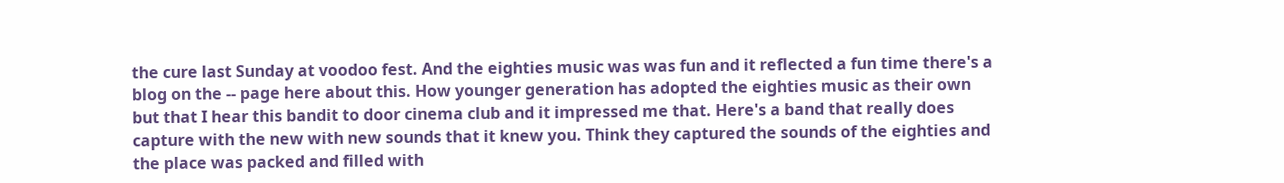the cure last Sunday at voodoo fest. And the eighties music was was fun and it reflected a fun time there's a blog on the -- page here about this. How younger generation has adopted the eighties music as their own but that I hear this bandit to door cinema club and it impressed me that. Here's a band that really does capture with the new with new sounds that it knew you. Think they captured the sounds of the eighties and the place was packed and filled with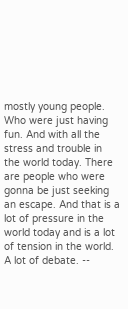mostly young people. Who were just having fun. And with all the stress and trouble in the world today. There are people who were gonna be just seeking an escape. And that is a lot of pressure in the world today and is a lot of tension in the world. A lot of debate. --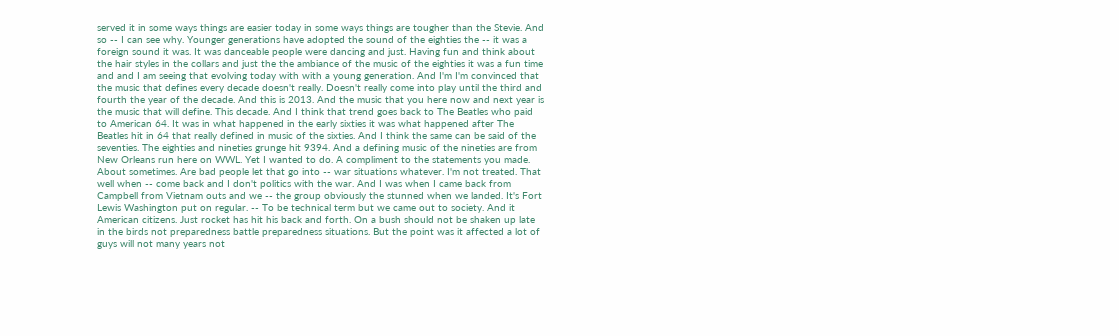served it in some ways things are easier today in some ways things are tougher than the Stevie. And so -- I can see why. Younger generations have adopted the sound of the eighties the -- it was a foreign sound it was. It was danceable people were dancing and just. Having fun and think about the hair styles in the collars and just the the ambiance of the music of the eighties it was a fun time and and I am seeing that evolving today with with a young generation. And I'm I'm convinced that the music that defines every decade doesn't really. Doesn't really come into play until the third and fourth the year of the decade. And this is 2013. And the music that you here now and next year is the music that will define. This decade. And I think that trend goes back to The Beatles who paid to American 64. It was in what happened in the early sixties it was what happened after The Beatles hit in 64 that really defined in music of the sixties. And I think the same can be said of the seventies. The eighties and nineties grunge hit 9394. And a defining music of the nineties are from New Orleans run here on WWL. Yet I wanted to do. A compliment to the statements you made. About sometimes. Are bad people let that go into -- war situations whatever. I'm not treated. That well when -- come back and I don't politics with the war. And I was when I came back from Campbell from Vietnam outs and we -- the group obviously the stunned when we landed. It's Fort Lewis Washington put on regular. -- To be technical term but we came out to society. And it American citizens. Just rocket has hit his back and forth. On a bush should not be shaken up late in the birds not preparedness battle preparedness situations. But the point was it affected a lot of guys will not many years not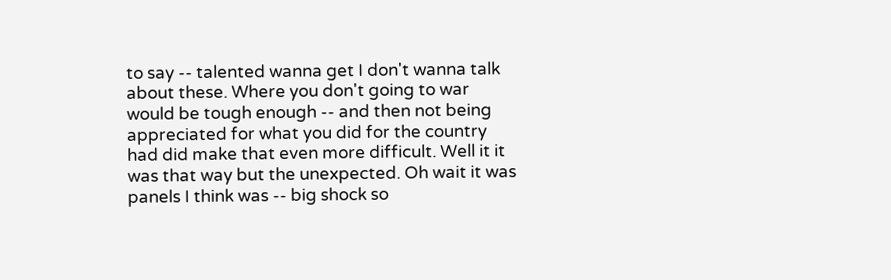to say -- talented wanna get I don't wanna talk about these. Where you don't going to war would be tough enough -- and then not being appreciated for what you did for the country had did make that even more difficult. Well it it was that way but the unexpected. Oh wait it was panels I think was -- big shock so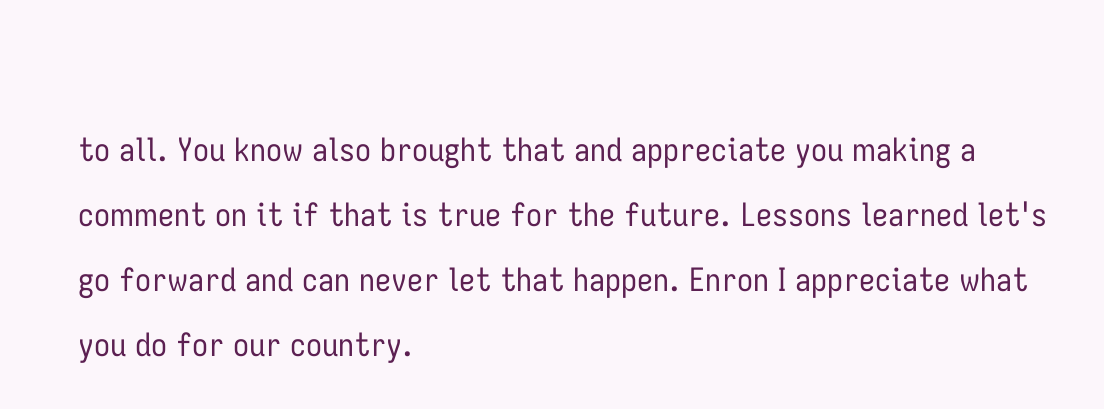to all. You know also brought that and appreciate you making a comment on it if that is true for the future. Lessons learned let's go forward and can never let that happen. Enron I appreciate what you do for our country.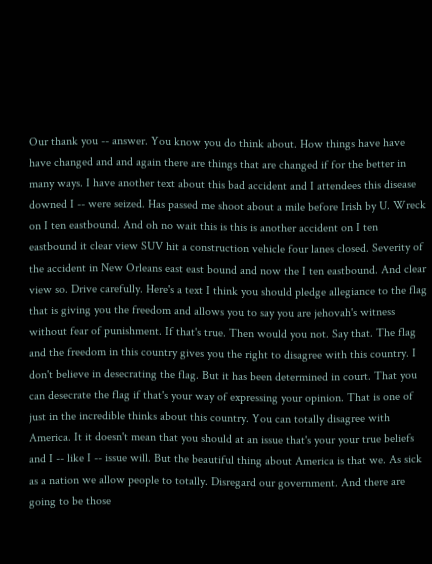Our thank you -- answer. You know you do think about. How things have have have changed and and again there are things that are changed if for the better in many ways. I have another text about this bad accident and I attendees this disease downed I -- were seized. Has passed me shoot about a mile before Irish by U. Wreck on I ten eastbound. And oh no wait this is this is another accident on I ten eastbound it clear view SUV hit a construction vehicle four lanes closed. Severity of the accident in New Orleans east east bound and now the I ten eastbound. And clear view so. Drive carefully. Here's a text I think you should pledge allegiance to the flag that is giving you the freedom and allows you to say you are jehovah's witness without fear of punishment. If that's true. Then would you not. Say that. The flag and the freedom in this country gives you the right to disagree with this country. I don't believe in desecrating the flag. But it has been determined in court. That you can desecrate the flag if that's your way of expressing your opinion. That is one of just in the incredible thinks about this country. You can totally disagree with America. It it doesn't mean that you should at an issue that's your your true beliefs and I -- like I -- issue will. But the beautiful thing about America is that we. As sick as a nation we allow people to totally. Disregard our government. And there are going to be those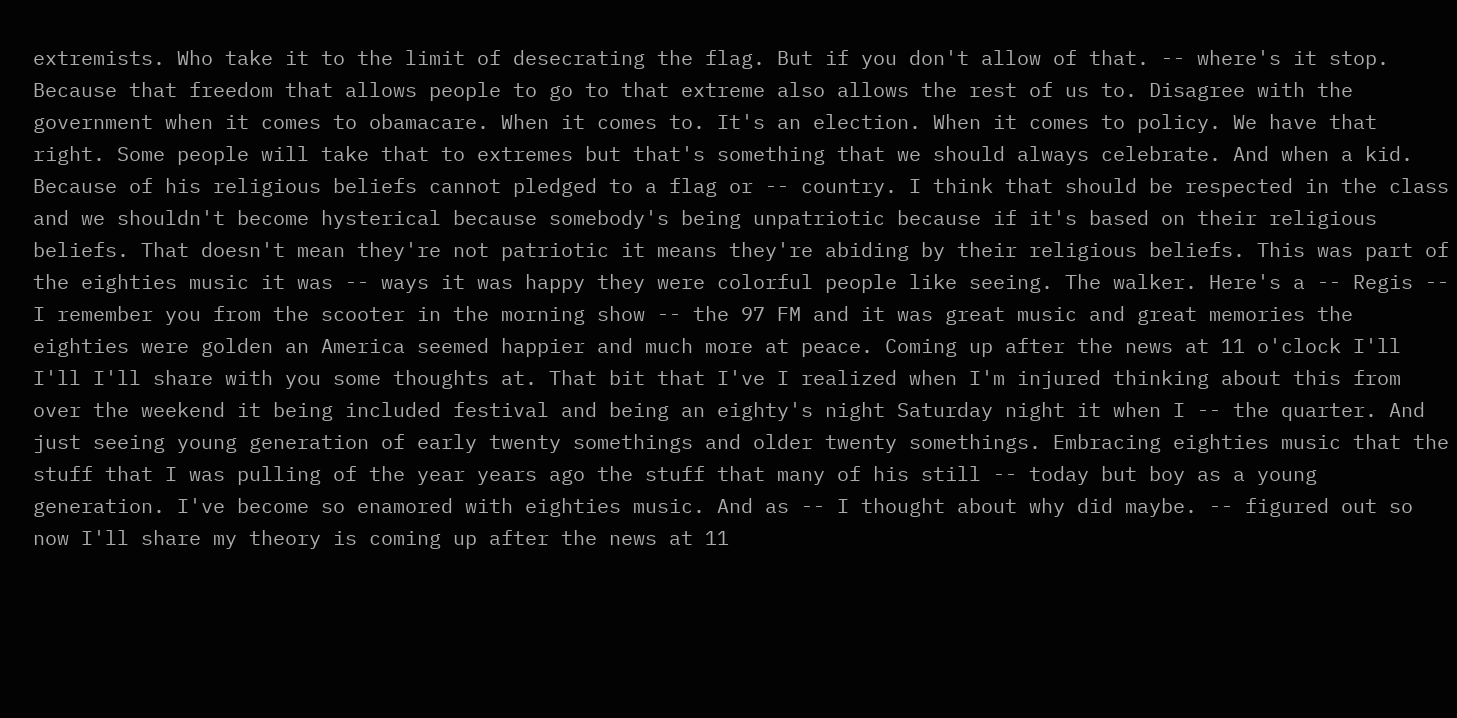extremists. Who take it to the limit of desecrating the flag. But if you don't allow of that. -- where's it stop. Because that freedom that allows people to go to that extreme also allows the rest of us to. Disagree with the government when it comes to obamacare. When it comes to. It's an election. When it comes to policy. We have that right. Some people will take that to extremes but that's something that we should always celebrate. And when a kid. Because of his religious beliefs cannot pledged to a flag or -- country. I think that should be respected in the class and we shouldn't become hysterical because somebody's being unpatriotic because if it's based on their religious beliefs. That doesn't mean they're not patriotic it means they're abiding by their religious beliefs. This was part of the eighties music it was -- ways it was happy they were colorful people like seeing. The walker. Here's a -- Regis -- I remember you from the scooter in the morning show -- the 97 FM and it was great music and great memories the eighties were golden an America seemed happier and much more at peace. Coming up after the news at 11 o'clock I'll I'll I'll share with you some thoughts at. That bit that I've I realized when I'm injured thinking about this from over the weekend it being included festival and being an eighty's night Saturday night it when I -- the quarter. And just seeing young generation of early twenty somethings and older twenty somethings. Embracing eighties music that the stuff that I was pulling of the year years ago the stuff that many of his still -- today but boy as a young generation. I've become so enamored with eighties music. And as -- I thought about why did maybe. -- figured out so now I'll share my theory is coming up after the news at 11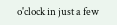o'clock in just a few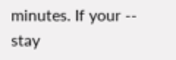minutes. If your -- stay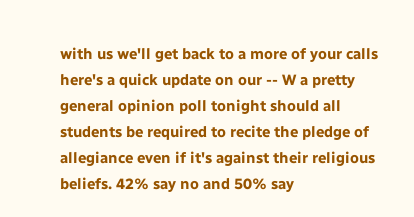with us we'll get back to a more of your calls here's a quick update on our -- W a pretty general opinion poll tonight should all students be required to recite the pledge of allegiance even if it's against their religious beliefs. 42% say no and 50% say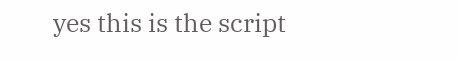yes this is the script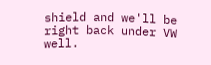shield and we'll be right back under VW well.